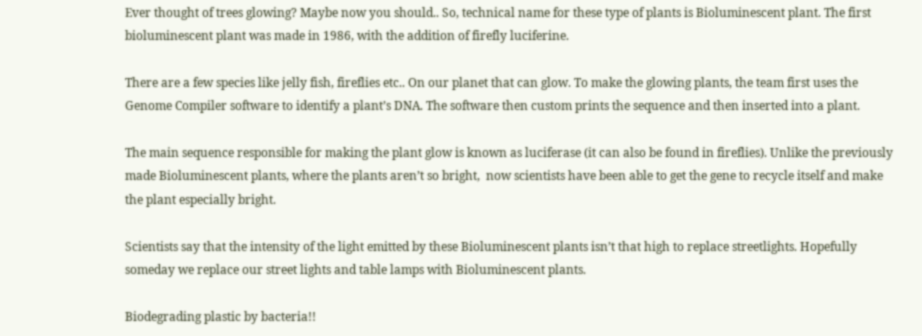Ever thought of trees glowing? Maybe now you should.. So, technical name for these type of plants is Bioluminescent plant. The first bioluminescent plant was made in 1986, with the addition of firefly luciferine.

There are a few species like jelly fish, fireflies etc.. On our planet that can glow. To make the glowing plants, the team first uses the Genome Compiler software to identify a plant’s DNA. The software then custom prints the sequence and then inserted into a plant.

The main sequence responsible for making the plant glow is known as luciferase (it can also be found in fireflies). Unlike the previously made Bioluminescent plants, where the plants aren’t so bright,  now scientists have been able to get the gene to recycle itself and make the plant especially bright.

Scientists say that the intensity of the light emitted by these Bioluminescent plants isn’t that high to replace streetlights. Hopefully someday we replace our street lights and table lamps with Bioluminescent plants.

Biodegrading plastic by bacteria!!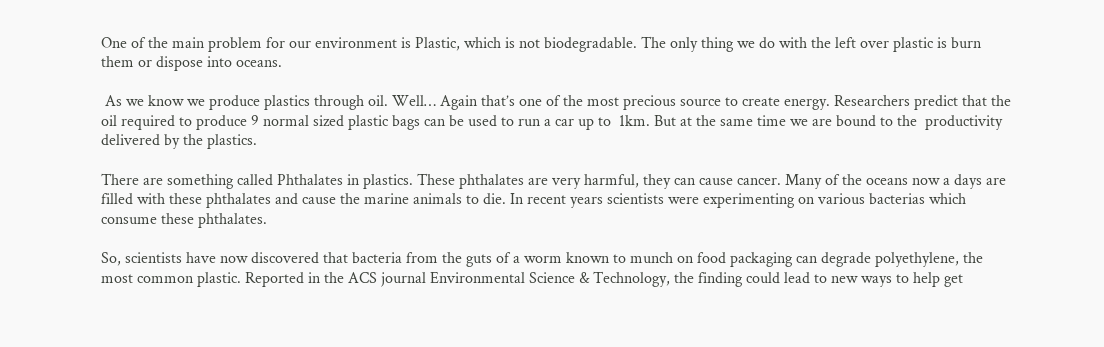One of the main problem for our environment is Plastic, which is not biodegradable. The only thing we do with the left over plastic is burn them or dispose into oceans.

 As we know we produce plastics through oil. Well… Again that’s one of the most precious source to create energy. Researchers predict that the oil required to produce 9 normal sized plastic bags can be used to run a car up to  1km. But at the same time we are bound to the  productivity delivered by the plastics.

There are something called Phthalates in plastics. These phthalates are very harmful, they can cause cancer. Many of the oceans now a days are filled with these phthalates and cause the marine animals to die. In recent years scientists were experimenting on various bacterias which consume these phthalates.

So, scientists have now discovered that bacteria from the guts of a worm known to munch on food packaging can degrade polyethylene, the most common plastic. Reported in the ACS journal Environmental Science & Technology, the finding could lead to new ways to help get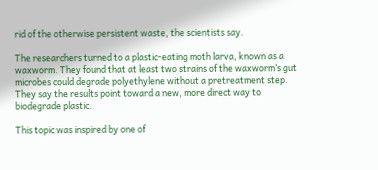rid of the otherwise persistent waste, the scientists say.

The researchers turned to a plastic-eating moth larva, known as a waxworm. They found that at least two strains of the waxworm’s gut microbes could degrade polyethylene without a pretreatment step. They say the results point toward a new, more direct way to biodegrade plastic.

This topic was inspired by one of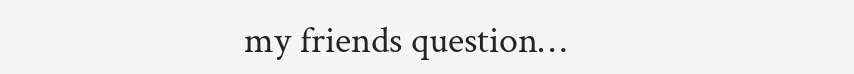my friends question…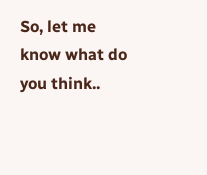So, let me know what do you think..